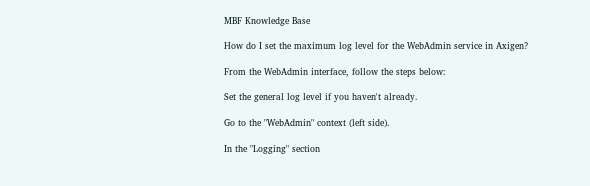MBF Knowledge Base

How do I set the maximum log level for the WebAdmin service in Axigen?

From the WebAdmin interface, follow the steps below:

Set the general log level if you haven't already.

Go to the "WebAdmin" context (left side).

In the "Logging" section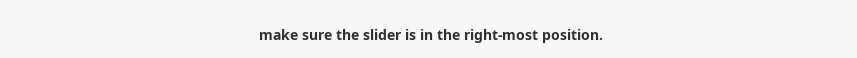make sure the slider is in the right-most position.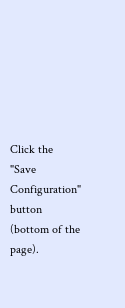Click the "Save Configuration" button (bottom of the page).